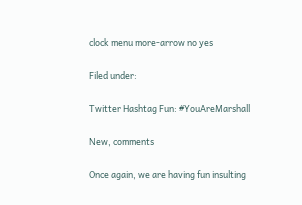clock menu more-arrow no yes

Filed under:

Twitter Hashtag Fun: #YouAreMarshall

New, comments

Once again, we are having fun insulting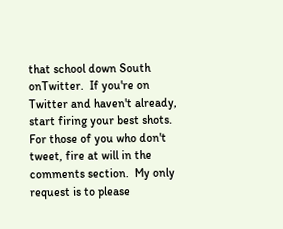that school down South onTwitter.  If you're on Twitter and haven't already, start firing your best shots.  For those of you who don't tweet, fire at will in the comments section.  My only request is to please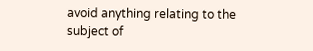avoid anything relating to the subject of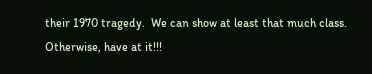their 1970 tragedy.  We can show at least that much class.  Otherwise, have at it!!!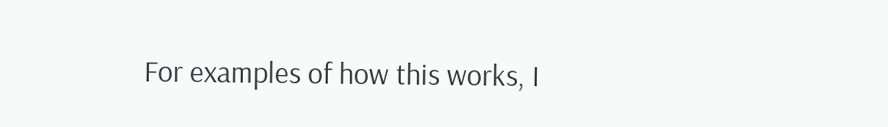For examples of how this works, I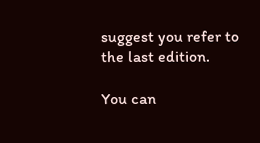suggest you refer to the last edition.

You can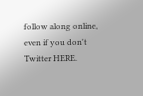follow along online, even if you don't Twitter HERE.